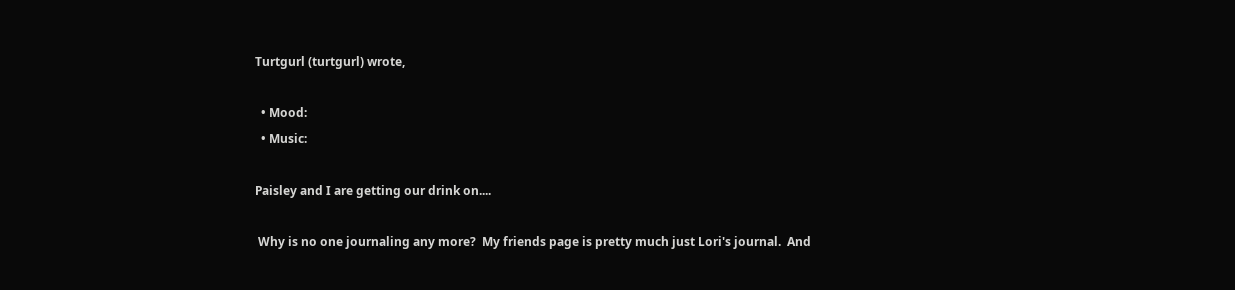Turtgurl (turtgurl) wrote,

  • Mood:
  • Music:

Paisley and I are getting our drink on....

 Why is no one journaling any more?  My friends page is pretty much just Lori's journal.  And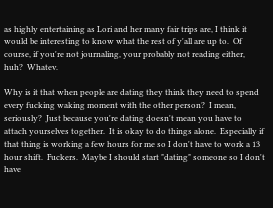as highly entertaining as Lori and her many fair trips are, I think it would be interesting to know what the rest of y'all are up to.  Of course, if you're not journaling, your probably not reading either, huh?  Whatev.

Why is it that when people are dating they think they need to spend every fucking waking moment with the other person?  I mean, seriously?  Just because you're dating doesn't mean you have to attach yourselves together.  It is okay to do things alone.  Especially if that thing is working a few hours for me so I don't have to work a 13 hour shift.  Fuckers.  Maybe I should start "dating" someone so I don't have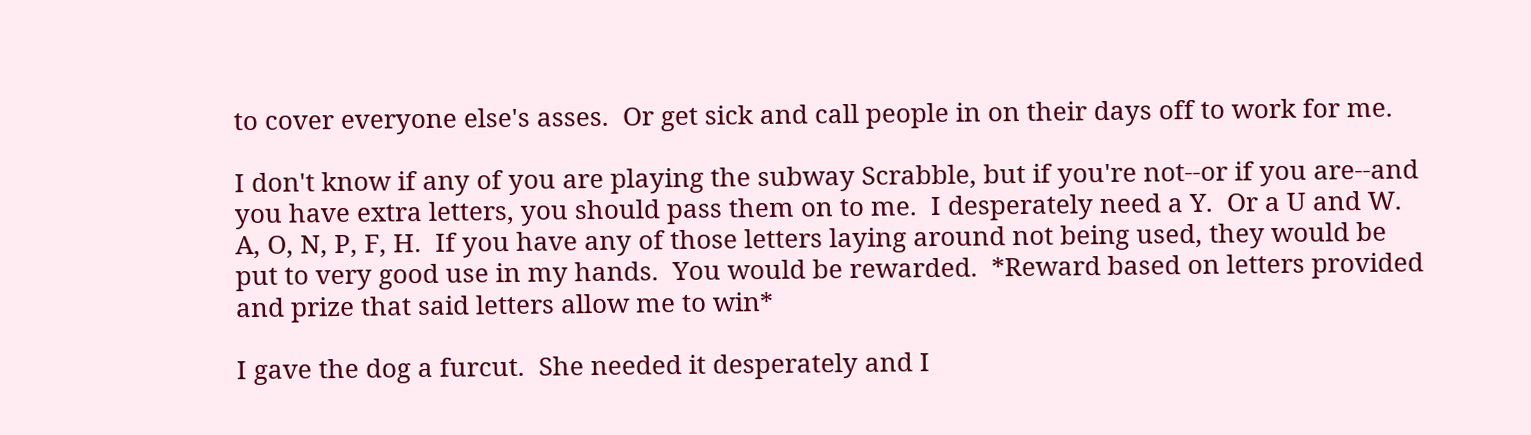to cover everyone else's asses.  Or get sick and call people in on their days off to work for me.

I don't know if any of you are playing the subway Scrabble, but if you're not--or if you are--and you have extra letters, you should pass them on to me.  I desperately need a Y.  Or a U and W.  A, O, N, P, F, H.  If you have any of those letters laying around not being used, they would be put to very good use in my hands.  You would be rewarded.  *Reward based on letters provided and prize that said letters allow me to win*

I gave the dog a furcut.  She needed it desperately and I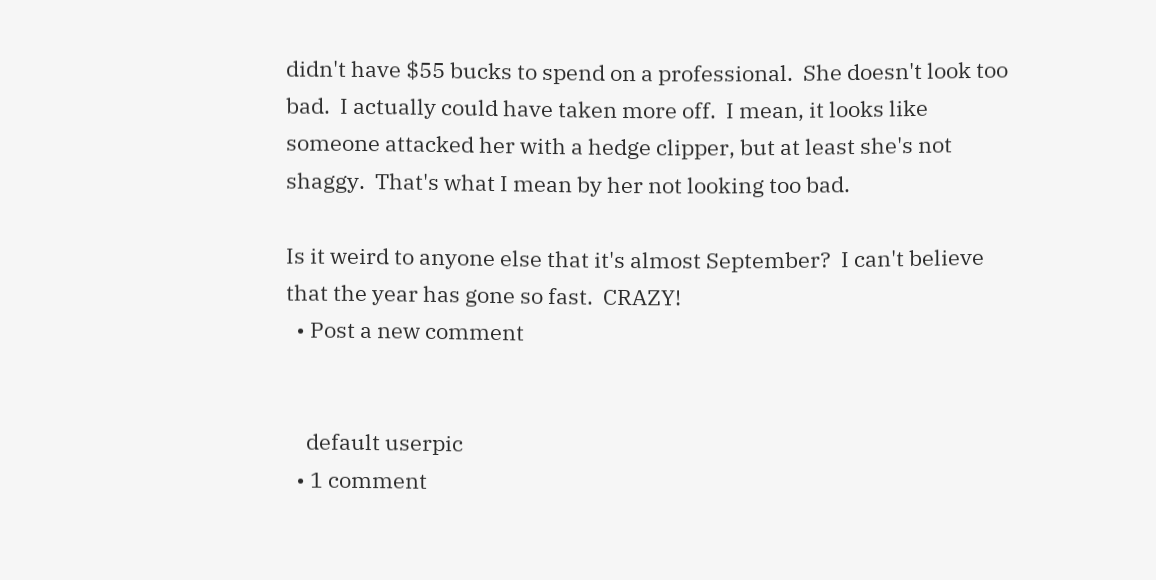didn't have $55 bucks to spend on a professional.  She doesn't look too bad.  I actually could have taken more off.  I mean, it looks like someone attacked her with a hedge clipper, but at least she's not shaggy.  That's what I mean by her not looking too bad.

Is it weird to anyone else that it's almost September?  I can't believe that the year has gone so fast.  CRAZY!
  • Post a new comment


    default userpic
  • 1 comment